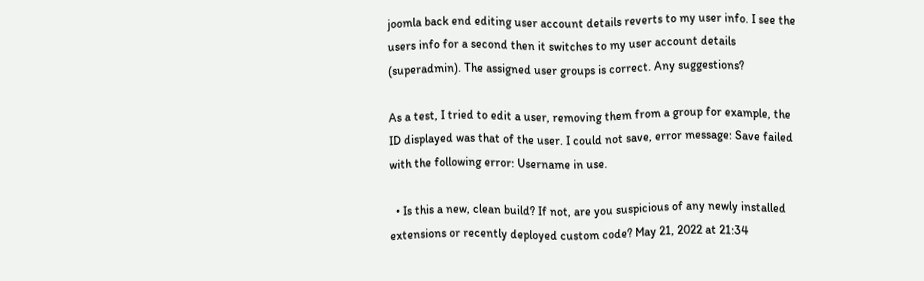joomla back end editing user account details reverts to my user info. I see the users info for a second then it switches to my user account details (superadmin). The assigned user groups is correct. Any suggestions?

As a test, I tried to edit a user, removing them from a group for example, the ID displayed was that of the user. I could not save, error message: Save failed with the following error: Username in use.

  • Is this a new, clean build? If not, are you suspicious of any newly installed extensions or recently deployed custom code? May 21, 2022 at 21:34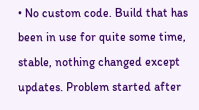• No custom code. Build that has been in use for quite some time, stable, nothing changed except updates. Problem started after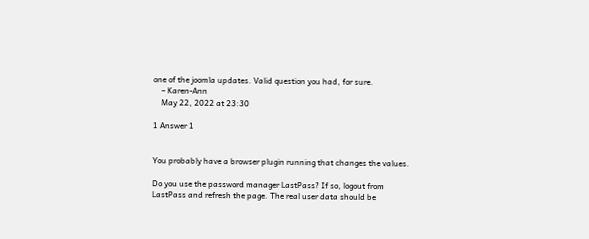one of the joomla updates. Valid question you had, for sure.
    – Karen-Ann
    May 22, 2022 at 23:30

1 Answer 1


You probably have a browser plugin running that changes the values.

Do you use the password manager LastPass? If so, logout from LastPass and refresh the page. The real user data should be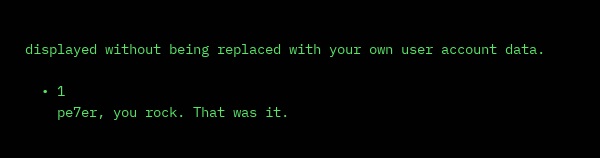displayed without being replaced with your own user account data.

  • 1
    pe7er, you rock. That was it.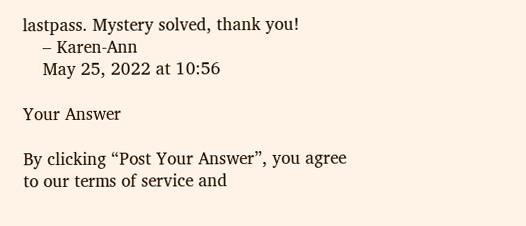lastpass. Mystery solved, thank you!
    – Karen-Ann
    May 25, 2022 at 10:56

Your Answer

By clicking “Post Your Answer”, you agree to our terms of service and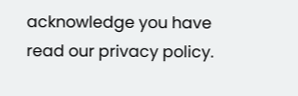acknowledge you have read our privacy policy.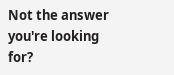Not the answer you're looking for?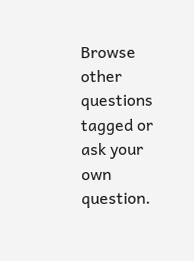Browse other questions tagged or ask your own question.